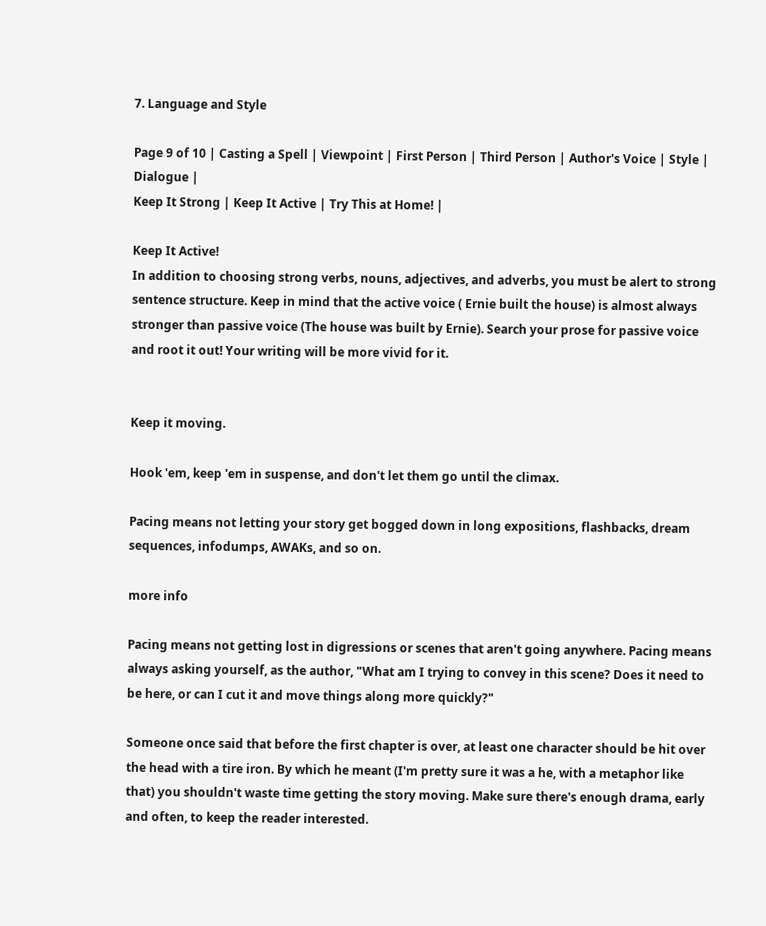7. Language and Style

Page 9 of 10 | Casting a Spell | Viewpoint | First Person | Third Person | Author's Voice | Style | Dialogue |
Keep It Strong | Keep It Active | Try This at Home! |

Keep It Active!
In addition to choosing strong verbs, nouns, adjectives, and adverbs, you must be alert to strong sentence structure. Keep in mind that the active voice ( Ernie built the house) is almost always stronger than passive voice (The house was built by Ernie). Search your prose for passive voice and root it out! Your writing will be more vivid for it.


Keep it moving.

Hook 'em, keep 'em in suspense, and don't let them go until the climax.

Pacing means not letting your story get bogged down in long expositions, flashbacks, dream sequences, infodumps, AWAKs, and so on.

more info

Pacing means not getting lost in digressions or scenes that aren't going anywhere. Pacing means always asking yourself, as the author, "What am I trying to convey in this scene? Does it need to be here, or can I cut it and move things along more quickly?"

Someone once said that before the first chapter is over, at least one character should be hit over the head with a tire iron. By which he meant (I'm pretty sure it was a he, with a metaphor like that) you shouldn't waste time getting the story moving. Make sure there's enough drama, early and often, to keep the reader interested.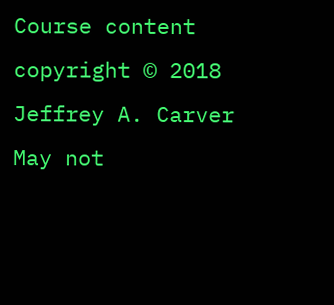Course content copyright © 2018 Jeffrey A. Carver
May not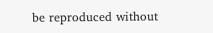be reproduced without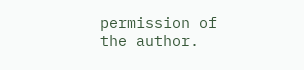permission of the author.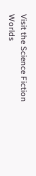Visit the Science Fiction Worlds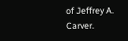of Jeffrey A. Carver.